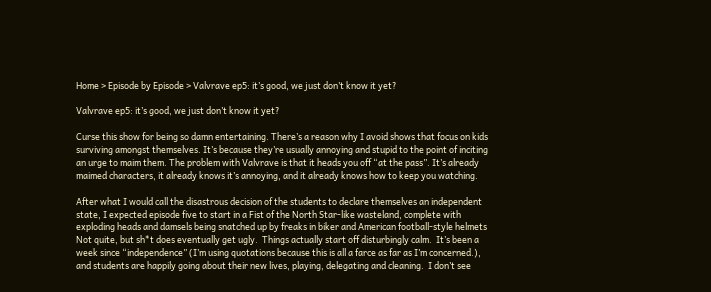Home > Episode by Episode > Valvrave ep5: it’s good, we just don’t know it yet?

Valvrave ep5: it’s good, we just don’t know it yet?

Curse this show for being so damn entertaining. There’s a reason why I avoid shows that focus on kids surviving amongst themselves. It’s because they’re usually annoying and stupid to the point of inciting an urge to maim them. The problem with Valvrave is that it heads you off “at the pass”. It’s already maimed characters, it already knows it’s annoying, and it already knows how to keep you watching.

After what I would call the disastrous decision of the students to declare themselves an independent state, I expected episode five to start in a Fist of the North Star-like wasteland, complete with exploding heads and damsels being snatched up by freaks in biker and American football-style helmets   Not quite, but sh*t does eventually get ugly.  Things actually start off disturbingly calm.  It’s been a week since “independence” (I’m using quotations because this is all a farce as far as I’m concerned.), and students are happily going about their new lives, playing, delegating and cleaning.  I don’t see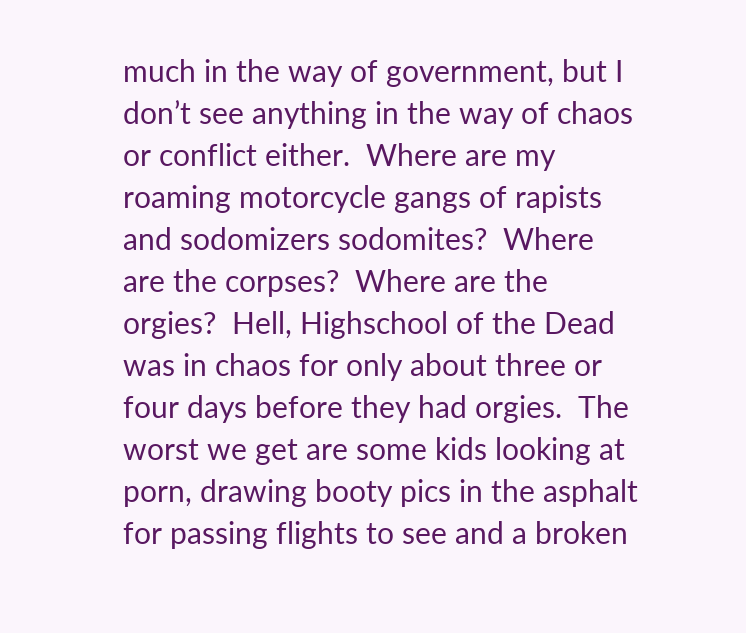much in the way of government, but I don’t see anything in the way of chaos or conflict either.  Where are my roaming motorcycle gangs of rapists and sodomizers sodomites?  Where are the corpses?  Where are the orgies?  Hell, Highschool of the Dead was in chaos for only about three or four days before they had orgies.  The worst we get are some kids looking at porn, drawing booty pics in the asphalt for passing flights to see and a broken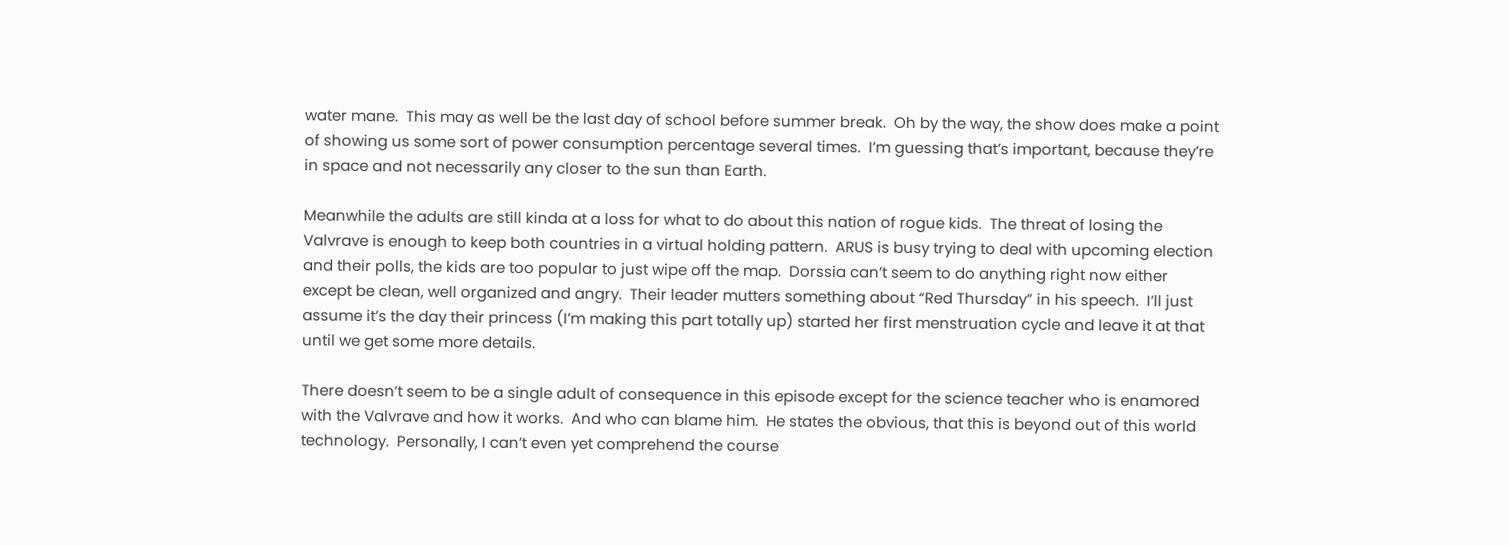water mane.  This may as well be the last day of school before summer break.  Oh by the way, the show does make a point of showing us some sort of power consumption percentage several times.  I’m guessing that’s important, because they’re in space and not necessarily any closer to the sun than Earth.

Meanwhile the adults are still kinda at a loss for what to do about this nation of rogue kids.  The threat of losing the Valvrave is enough to keep both countries in a virtual holding pattern.  ARUS is busy trying to deal with upcoming election  and their polls, the kids are too popular to just wipe off the map.  Dorssia can’t seem to do anything right now either except be clean, well organized and angry.  Their leader mutters something about “Red Thursday” in his speech.  I’ll just assume it’s the day their princess (I’m making this part totally up) started her first menstruation cycle and leave it at that until we get some more details.

There doesn’t seem to be a single adult of consequence in this episode except for the science teacher who is enamored with the Valvrave and how it works.  And who can blame him.  He states the obvious, that this is beyond out of this world technology.  Personally, I can’t even yet comprehend the course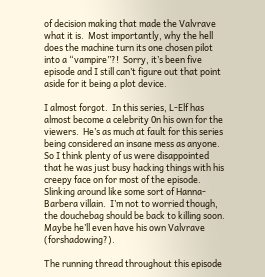of decision making that made the Valvrave what it is.  Most importantly, why the hell does the machine turn its one chosen pilot into a “vampire”?!  Sorry, it’s been five episode and I still can’t figure out that point aside for it being a plot device.

I almost forgot.  In this series, L-Elf has almost become a celebrity 0n his own for the viewers.  He’s as much at fault for this series being considered an insane mess as anyone.  So I think plenty of us were disappointed that he was just busy hacking things with his creepy face on for most of the episode.  Slinking around like some sort of Hanna-Barbera villain.  I’m not to worried though, the douchebag should be back to killing soon.  Maybe he’ll even have his own Valvrave (forshadowing?).

The running thread throughout this episode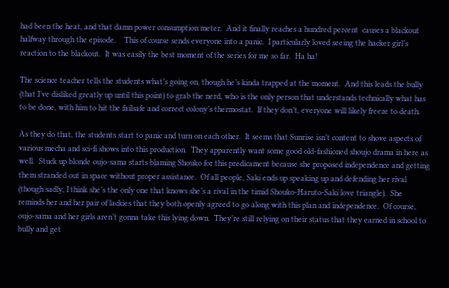had been the heat, and that damn power consumption meter.  And it finally reaches a hundred percent  causes a blackout halfway through the episode.    This of course sends everyone into a panic.  I particularly loved seeing the hacker girl’s reaction to the blackout.  It was easily the best moment of the series for me so far.  Ha ha!

The science teacher tells the students what’s going on, though he’s kinda trapped at the moment.  And this leads the bully (that I’ve disliked greatly up until this point) to grab the nerd, who is the only person that understands technically what has to be done, with him to hit the failsafe and correct colony’s thermostat.  If they don’t, everyone will likely freeze to death.

As they do that, the students start to panic and turn on each other.  It seems that Sunrise isn’t content to shove aspects of various mecha and sci-fi shows into this production.  They apparently want some good old-fashioned shoujo drama in here as well.  Stuck up blonde oujo-sama starts blaming Shouko for this predicament because she proposed independence and getting them stranded out in space without proper assistance.  Of all people, Saki ends up speaking up and defending her rival (though sadly, I think she’s the only one that knows she’s a rival in the timid Shouko-Haruto-Saki love triangle).  She reminds her and her pair of lackies that they both openly agreed to go along with this plan and independence.  Of course, oujo-sama and her girls aren’t gonna take this lying down.  They’re still relying on their status that they earned in school to bully and get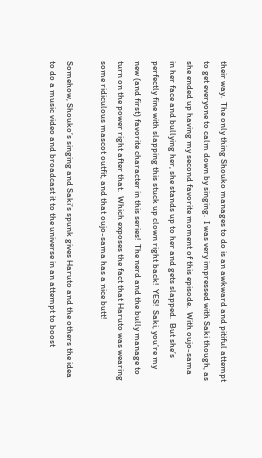their way.  The only thing Shouko manages to do is an awkward and pitiful attempt to get everyone to calm down by singing.  I was very impressed with Saki though, as she ended up having my second favorite moment of this episode.  With oujo-sama in her face and bullying her, she stands up to her and gets slapped.  But she’s perfectly fine with slapping this stuck up clown right back!  YES!  Saki, you’re my new (and first) favorite character in this series!  The nerd and the bully manage to turn on the power right after that.  Which exposes the fact that Haruto was wearing some ridiculous mascot outfit, and that oujo-sama has a nice butt!

Somehow, Shouko’s singing and Saki’s spunk gives Haruto and the others the idea to do a music video and broadcast it to the universe in an attempt to boost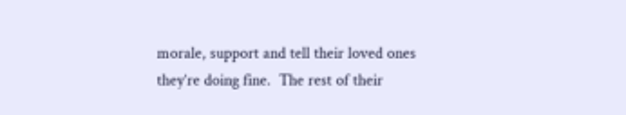morale, support and tell their loved ones they’re doing fine.  The rest of their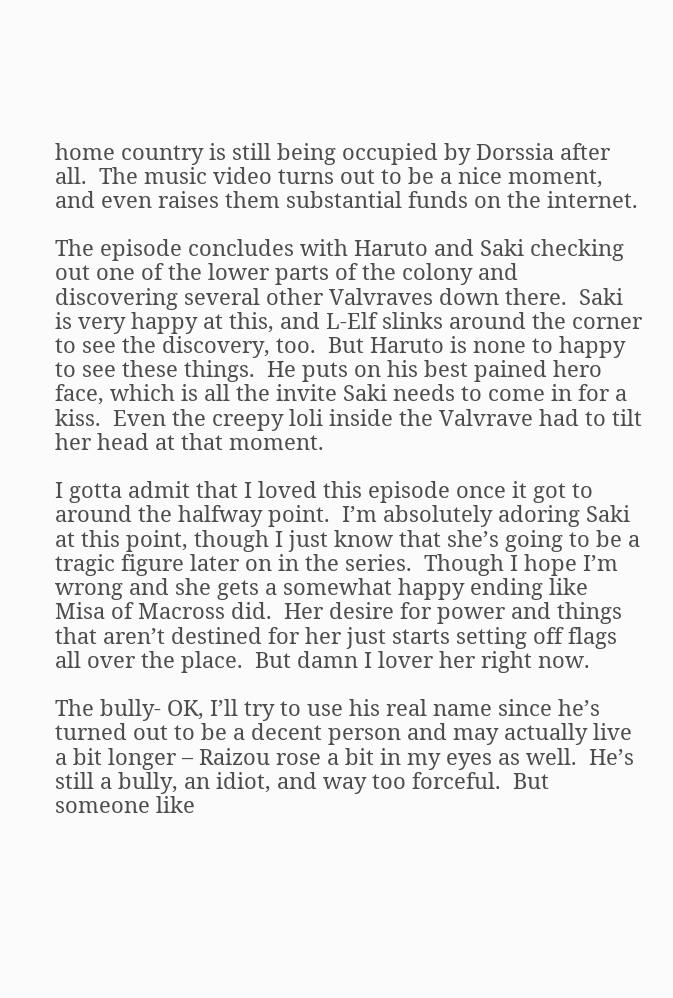home country is still being occupied by Dorssia after all.  The music video turns out to be a nice moment, and even raises them substantial funds on the internet.

The episode concludes with Haruto and Saki checking out one of the lower parts of the colony and discovering several other Valvraves down there.  Saki is very happy at this, and L-Elf slinks around the corner to see the discovery, too.  But Haruto is none to happy to see these things.  He puts on his best pained hero face, which is all the invite Saki needs to come in for a kiss.  Even the creepy loli inside the Valvrave had to tilt her head at that moment.

I gotta admit that I loved this episode once it got to around the halfway point.  I’m absolutely adoring Saki at this point, though I just know that she’s going to be a tragic figure later on in the series.  Though I hope I’m wrong and she gets a somewhat happy ending like Misa of Macross did.  Her desire for power and things that aren’t destined for her just starts setting off flags all over the place.  But damn I lover her right now.

The bully- OK, I’ll try to use his real name since he’s turned out to be a decent person and may actually live a bit longer – Raizou rose a bit in my eyes as well.  He’s still a bully, an idiot, and way too forceful.  But someone like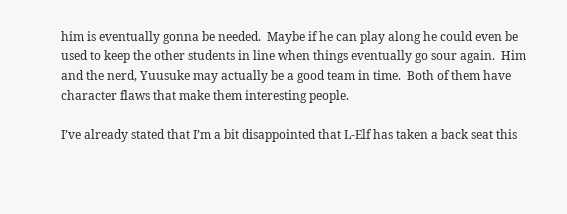him is eventually gonna be needed.  Maybe if he can play along he could even be used to keep the other students in line when things eventually go sour again.  Him and the nerd, Yuusuke may actually be a good team in time.  Both of them have character flaws that make them interesting people.

I’ve already stated that I’m a bit disappointed that L-Elf has taken a back seat this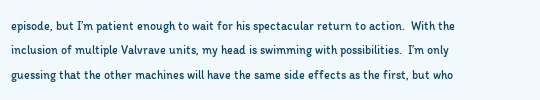episode, but I’m patient enough to wait for his spectacular return to action.  With the inclusion of multiple Valvrave units, my head is swimming with possibilities.  I’m only guessing that the other machines will have the same side effects as the first, but who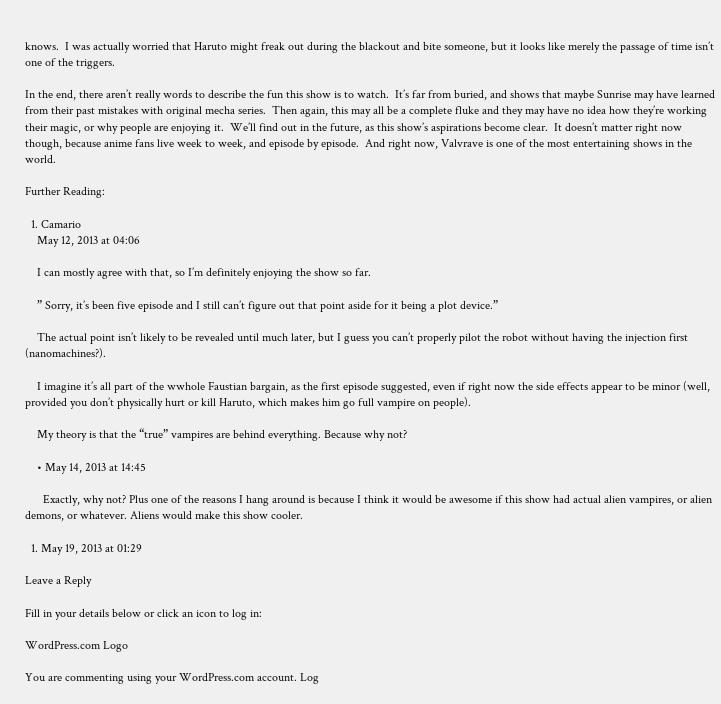knows.  I was actually worried that Haruto might freak out during the blackout and bite someone, but it looks like merely the passage of time isn’t one of the triggers.

In the end, there aren’t really words to describe the fun this show is to watch.  It’s far from buried, and shows that maybe Sunrise may have learned from their past mistakes with original mecha series.  Then again, this may all be a complete fluke and they may have no idea how they’re working their magic, or why people are enjoying it.  We’ll find out in the future, as this show’s aspirations become clear.  It doesn’t matter right now though, because anime fans live week to week, and episode by episode.  And right now, Valvrave is one of the most entertaining shows in the world.

Further Reading:

  1. Camario
    May 12, 2013 at 04:06

    I can mostly agree with that, so I’m definitely enjoying the show so far.

    ” Sorry, it’s been five episode and I still can’t figure out that point aside for it being a plot device.”

    The actual point isn’t likely to be revealed until much later, but I guess you can’t properly pilot the robot without having the injection first (nanomachines?).

    I imagine it’s all part of the wwhole Faustian bargain, as the first episode suggested, even if right now the side effects appear to be minor (well, provided you don’t physically hurt or kill Haruto, which makes him go full vampire on people).

    My theory is that the “true” vampires are behind everything. Because why not?

    • May 14, 2013 at 14:45

      Exactly, why not? Plus one of the reasons I hang around is because I think it would be awesome if this show had actual alien vampires, or alien demons, or whatever. Aliens would make this show cooler.

  1. May 19, 2013 at 01:29

Leave a Reply

Fill in your details below or click an icon to log in:

WordPress.com Logo

You are commenting using your WordPress.com account. Log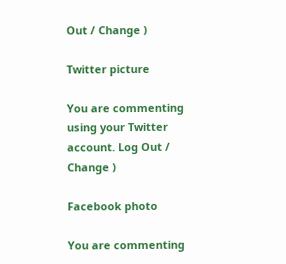Out / Change )

Twitter picture

You are commenting using your Twitter account. Log Out / Change )

Facebook photo

You are commenting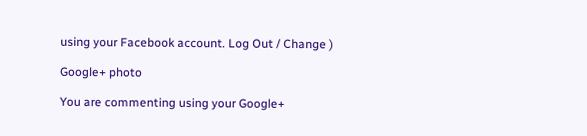using your Facebook account. Log Out / Change )

Google+ photo

You are commenting using your Google+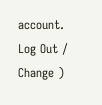account. Log Out / Change )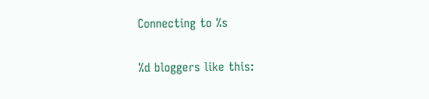Connecting to %s

%d bloggers like this: